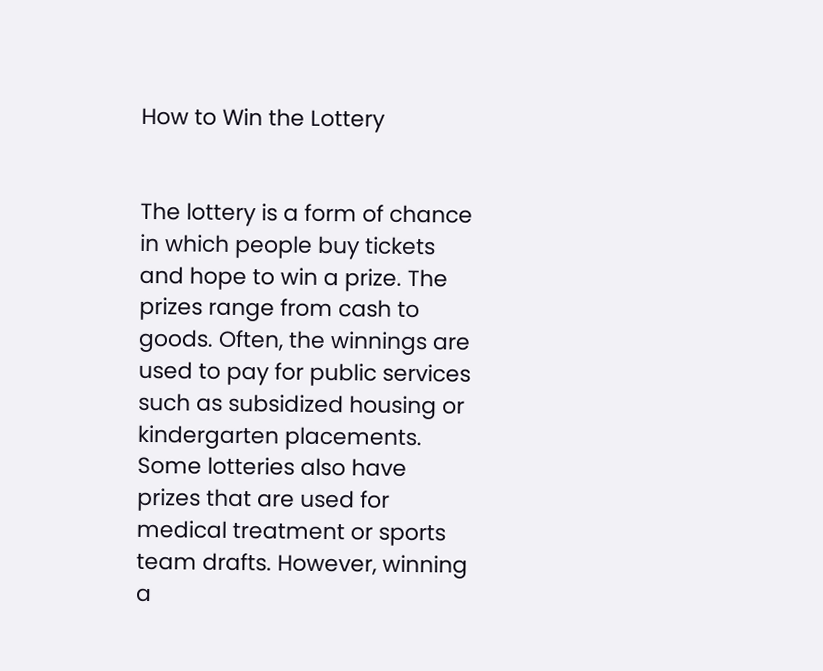How to Win the Lottery


The lottery is a form of chance in which people buy tickets and hope to win a prize. The prizes range from cash to goods. Often, the winnings are used to pay for public services such as subsidized housing or kindergarten placements. Some lotteries also have prizes that are used for medical treatment or sports team drafts. However, winning a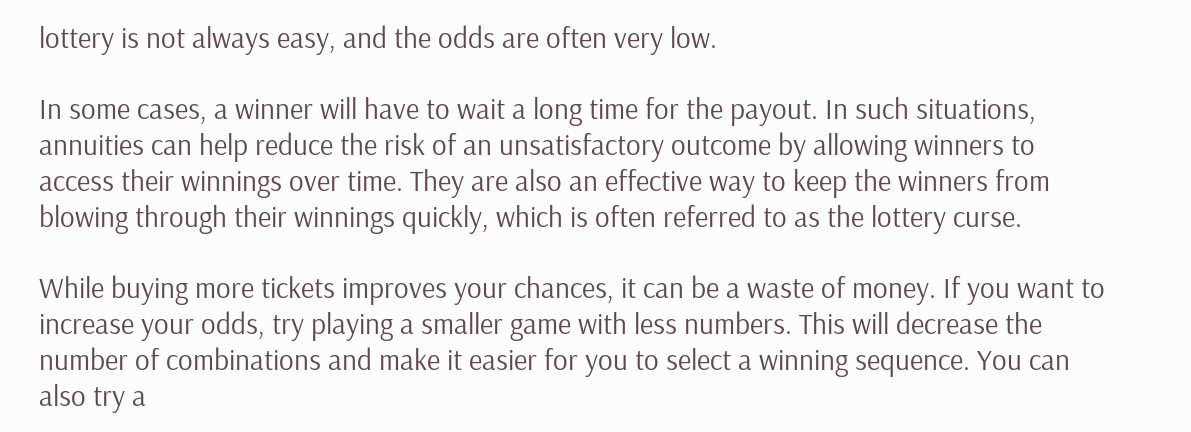lottery is not always easy, and the odds are often very low.

In some cases, a winner will have to wait a long time for the payout. In such situations, annuities can help reduce the risk of an unsatisfactory outcome by allowing winners to access their winnings over time. They are also an effective way to keep the winners from blowing through their winnings quickly, which is often referred to as the lottery curse.

While buying more tickets improves your chances, it can be a waste of money. If you want to increase your odds, try playing a smaller game with less numbers. This will decrease the number of combinations and make it easier for you to select a winning sequence. You can also try a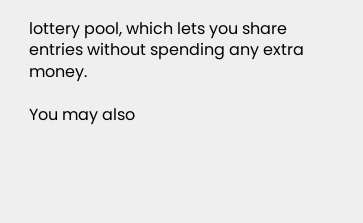lottery pool, which lets you share entries without spending any extra money.

You may also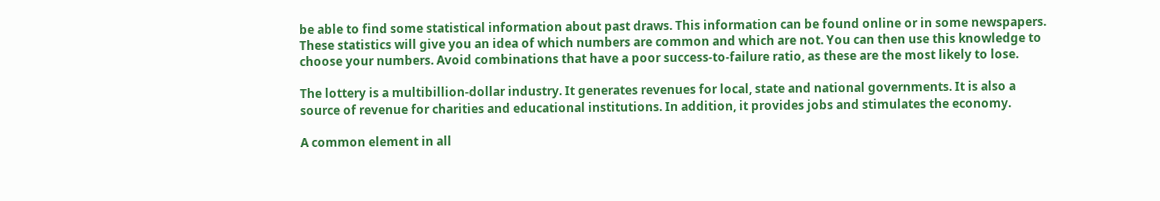be able to find some statistical information about past draws. This information can be found online or in some newspapers. These statistics will give you an idea of which numbers are common and which are not. You can then use this knowledge to choose your numbers. Avoid combinations that have a poor success-to-failure ratio, as these are the most likely to lose.

The lottery is a multibillion-dollar industry. It generates revenues for local, state and national governments. It is also a source of revenue for charities and educational institutions. In addition, it provides jobs and stimulates the economy.

A common element in all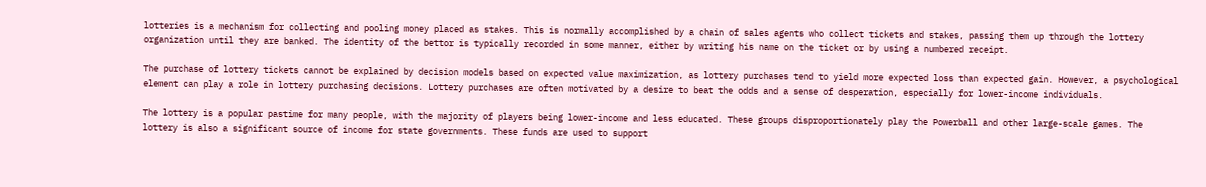lotteries is a mechanism for collecting and pooling money placed as stakes. This is normally accomplished by a chain of sales agents who collect tickets and stakes, passing them up through the lottery organization until they are banked. The identity of the bettor is typically recorded in some manner, either by writing his name on the ticket or by using a numbered receipt.

The purchase of lottery tickets cannot be explained by decision models based on expected value maximization, as lottery purchases tend to yield more expected loss than expected gain. However, a psychological element can play a role in lottery purchasing decisions. Lottery purchases are often motivated by a desire to beat the odds and a sense of desperation, especially for lower-income individuals.

The lottery is a popular pastime for many people, with the majority of players being lower-income and less educated. These groups disproportionately play the Powerball and other large-scale games. The lottery is also a significant source of income for state governments. These funds are used to support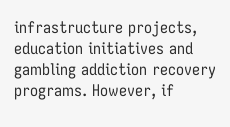infrastructure projects, education initiatives and gambling addiction recovery programs. However, if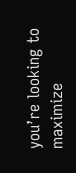you’re looking to maximize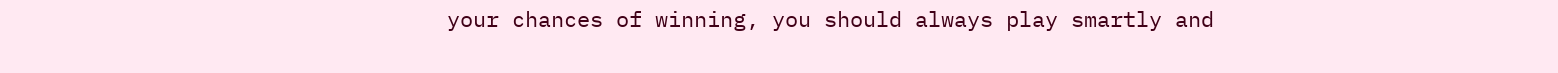your chances of winning, you should always play smartly and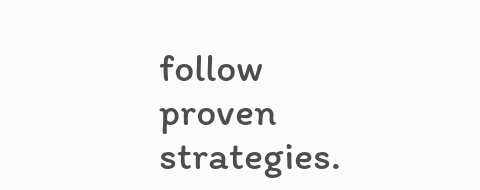follow proven strategies.